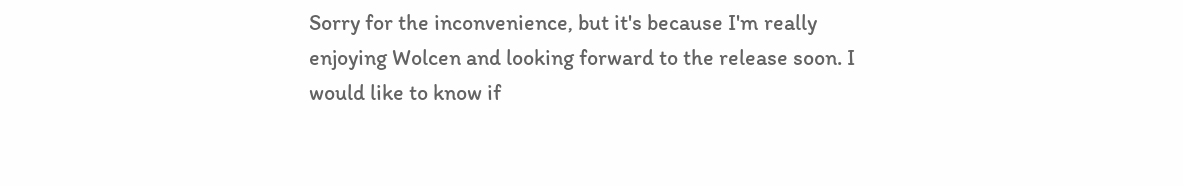Sorry for the inconvenience, but it's because I'm really enjoying Wolcen and looking forward to the release soon. I would like to know if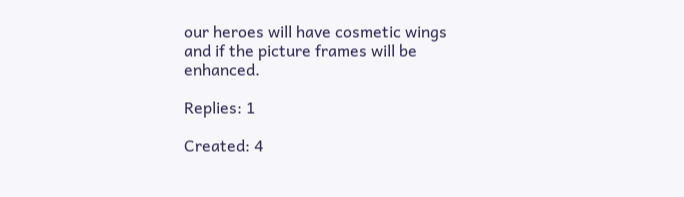our heroes will have cosmetic wings and if the picture frames will be enhanced.

Replies: 1

Created: 4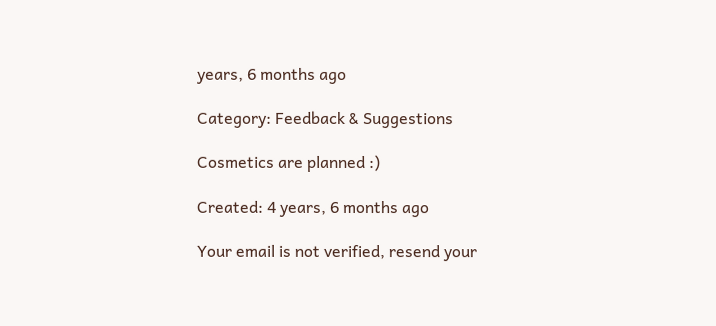years, 6 months ago

Category: Feedback & Suggestions

Cosmetics are planned :)

Created: 4 years, 6 months ago

Your email is not verified, resend your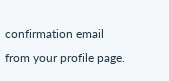confirmation email from your profile page.